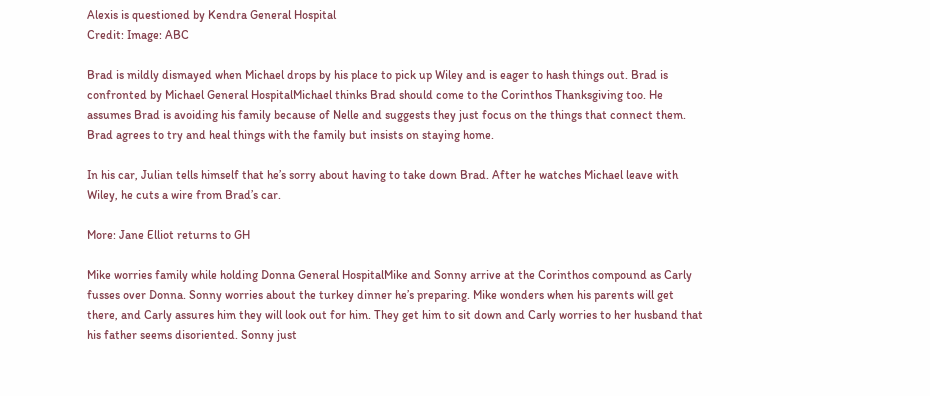Alexis is questioned by Kendra General Hospital
Credit: Image: ABC

Brad is mildly dismayed when Michael drops by his place to pick up Wiley and is eager to hash things out. Brad is confronted by Michael General HospitalMichael thinks Brad should come to the Corinthos Thanksgiving too. He assumes Brad is avoiding his family because of Nelle and suggests they just focus on the things that connect them. Brad agrees to try and heal things with the family but insists on staying home.

In his car, Julian tells himself that he’s sorry about having to take down Brad. After he watches Michael leave with Wiley, he cuts a wire from Brad’s car.

More: Jane Elliot returns to GH

Mike worries family while holding Donna General HospitalMike and Sonny arrive at the Corinthos compound as Carly fusses over Donna. Sonny worries about the turkey dinner he’s preparing. Mike wonders when his parents will get there, and Carly assures him they will look out for him. They get him to sit down and Carly worries to her husband that his father seems disoriented. Sonny just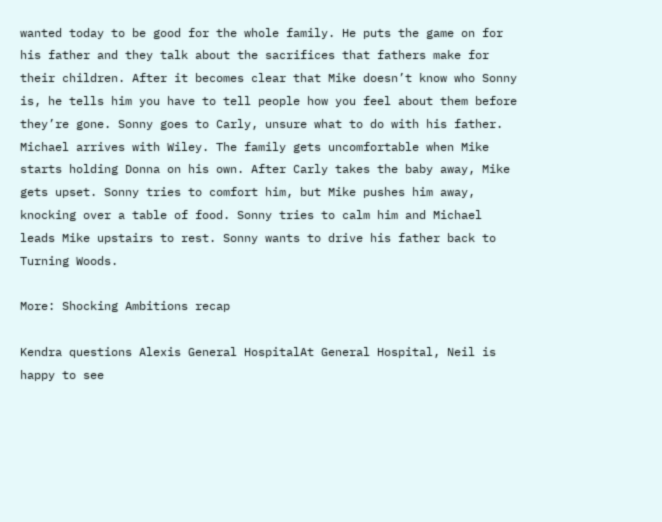wanted today to be good for the whole family. He puts the game on for his father and they talk about the sacrifices that fathers make for their children. After it becomes clear that Mike doesn’t know who Sonny is, he tells him you have to tell people how you feel about them before they’re gone. Sonny goes to Carly, unsure what to do with his father. Michael arrives with Wiley. The family gets uncomfortable when Mike starts holding Donna on his own. After Carly takes the baby away, Mike gets upset. Sonny tries to comfort him, but Mike pushes him away, knocking over a table of food. Sonny tries to calm him and Michael leads Mike upstairs to rest. Sonny wants to drive his father back to Turning Woods.

More: Shocking Ambitions recap

Kendra questions Alexis General HospitalAt General Hospital, Neil is happy to see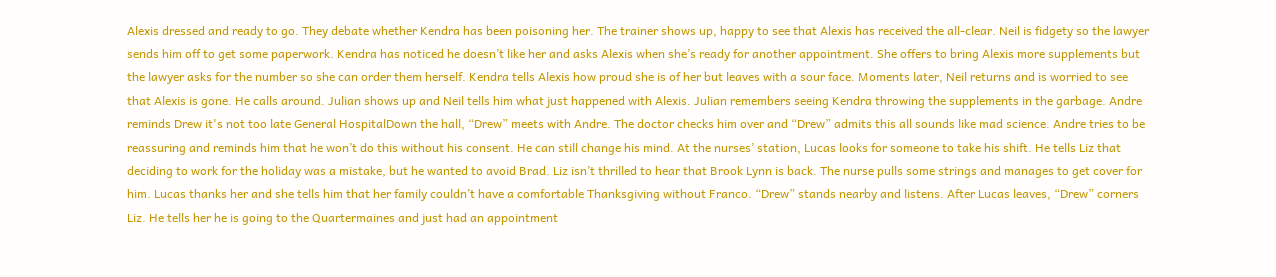Alexis dressed and ready to go. They debate whether Kendra has been poisoning her. The trainer shows up, happy to see that Alexis has received the all-clear. Neil is fidgety so the lawyer sends him off to get some paperwork. Kendra has noticed he doesn’t like her and asks Alexis when she’s ready for another appointment. She offers to bring Alexis more supplements but the lawyer asks for the number so she can order them herself. Kendra tells Alexis how proud she is of her but leaves with a sour face. Moments later, Neil returns and is worried to see that Alexis is gone. He calls around. Julian shows up and Neil tells him what just happened with Alexis. Julian remembers seeing Kendra throwing the supplements in the garbage. Andre reminds Drew it's not too late General HospitalDown the hall, “Drew” meets with Andre. The doctor checks him over and “Drew” admits this all sounds like mad science. Andre tries to be reassuring and reminds him that he won’t do this without his consent. He can still change his mind. At the nurses’ station, Lucas looks for someone to take his shift. He tells Liz that deciding to work for the holiday was a mistake, but he wanted to avoid Brad. Liz isn’t thrilled to hear that Brook Lynn is back. The nurse pulls some strings and manages to get cover for him. Lucas thanks her and she tells him that her family couldn’t have a comfortable Thanksgiving without Franco. “Drew” stands nearby and listens. After Lucas leaves, “Drew” corners Liz. He tells her he is going to the Quartermaines and just had an appointment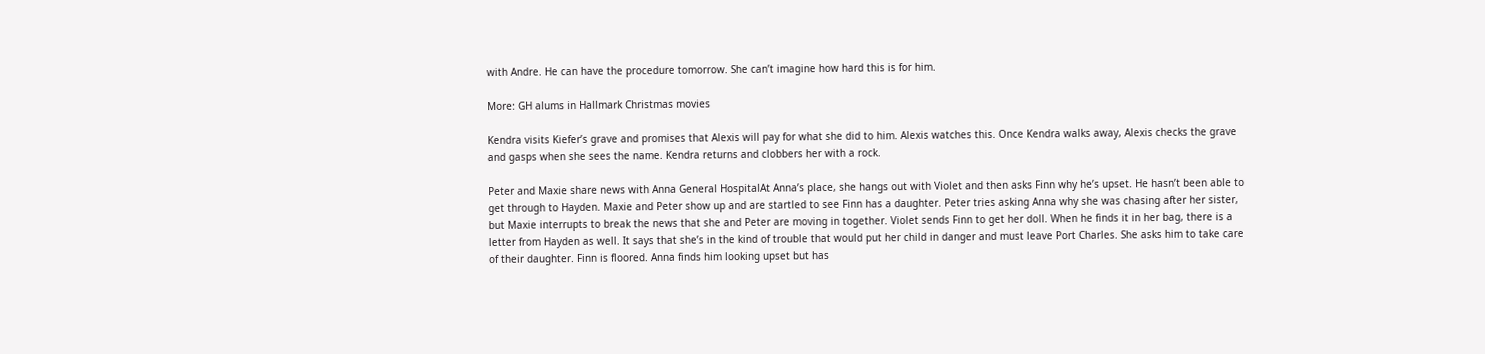with Andre. He can have the procedure tomorrow. She can’t imagine how hard this is for him.

More: GH alums in Hallmark Christmas movies

Kendra visits Kiefer’s grave and promises that Alexis will pay for what she did to him. Alexis watches this. Once Kendra walks away, Alexis checks the grave and gasps when she sees the name. Kendra returns and clobbers her with a rock.

Peter and Maxie share news with Anna General HospitalAt Anna’s place, she hangs out with Violet and then asks Finn why he’s upset. He hasn’t been able to get through to Hayden. Maxie and Peter show up and are startled to see Finn has a daughter. Peter tries asking Anna why she was chasing after her sister, but Maxie interrupts to break the news that she and Peter are moving in together. Violet sends Finn to get her doll. When he finds it in her bag, there is a letter from Hayden as well. It says that she’s in the kind of trouble that would put her child in danger and must leave Port Charles. She asks him to take care of their daughter. Finn is floored. Anna finds him looking upset but has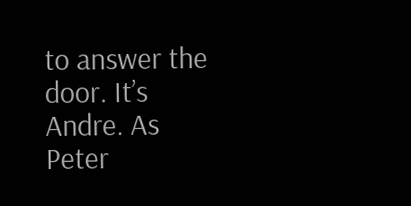to answer the door. It’s Andre. As Peter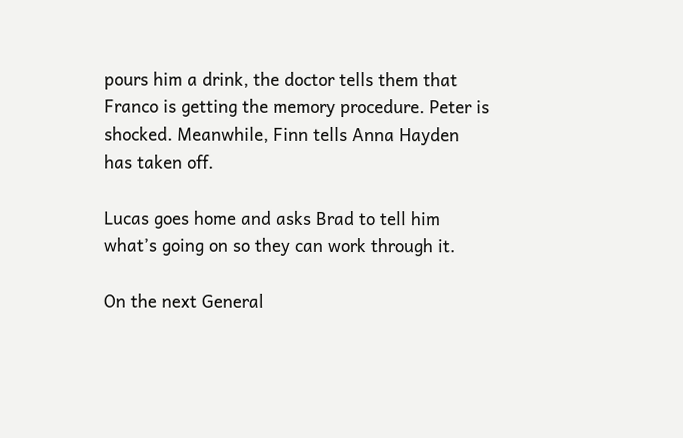pours him a drink, the doctor tells them that Franco is getting the memory procedure. Peter is shocked. Meanwhile, Finn tells Anna Hayden has taken off.

Lucas goes home and asks Brad to tell him what’s going on so they can work through it.

On the next General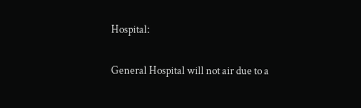Hospital:

General Hospital will not air due to a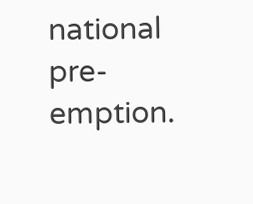national pre-emption.